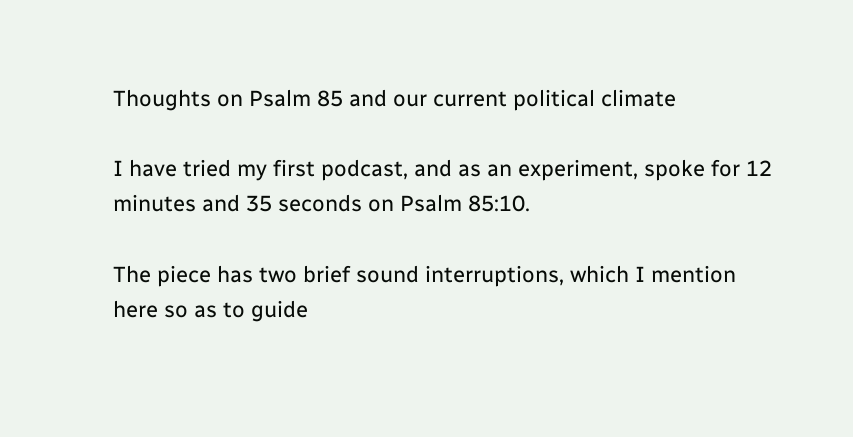Thoughts on Psalm 85 and our current political climate

I have tried my first podcast, and as an experiment, spoke for 12 minutes and 35 seconds on Psalm 85:10.

The piece has two brief sound interruptions, which I mention here so as to guide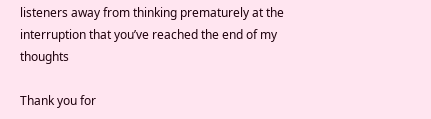listeners away from thinking prematurely at the interruption that you’ve reached the end of my thoughts

Thank you for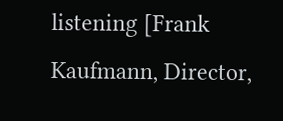listening [Frank Kaufmann, Director,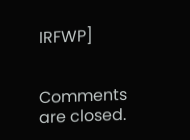IRFWP]


Comments are closed.